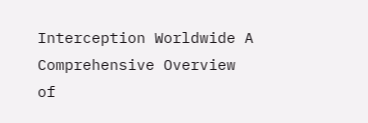Interception Worldwide A Comprehensive Overview of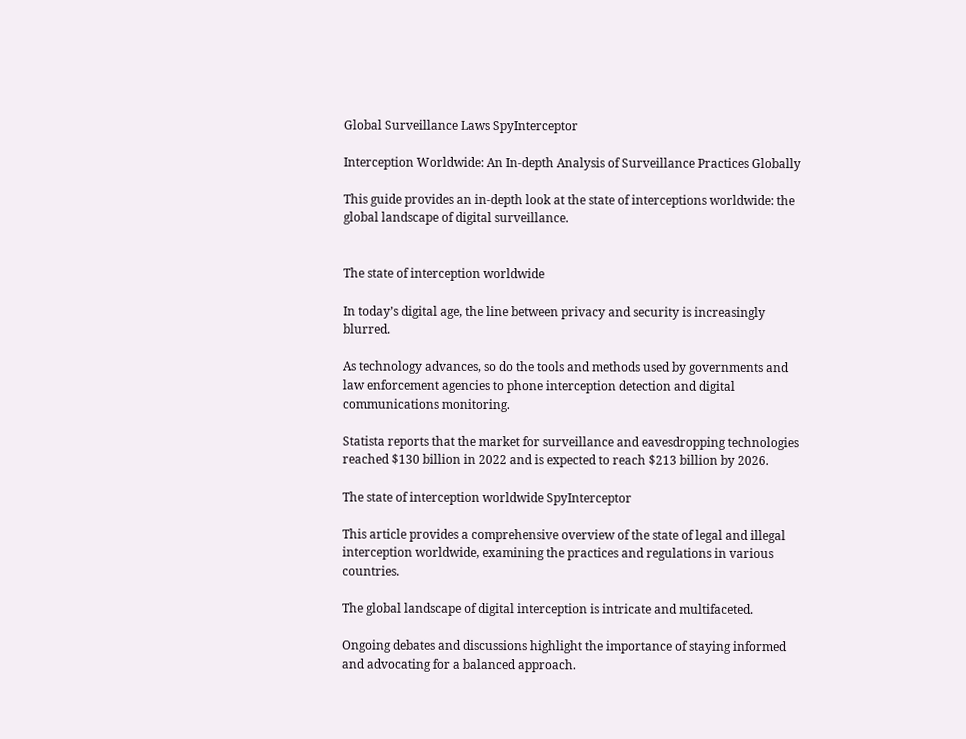Global Surveillance Laws SpyInterceptor

Interception Worldwide: An In-depth Analysis of Surveillance Practices Globally

This guide provides an in-depth look at the state of interceptions worldwide: the global landscape of digital surveillance.


The state of interception worldwide

In today’s digital age, the line between privacy and security is increasingly blurred.

As technology advances, so do the tools and methods used by governments and law enforcement agencies to phone interception detection and digital communications monitoring.

Statista reports that the market for surveillance and eavesdropping technologies reached $130 billion in 2022 and is expected to reach $213 billion by 2026.

The state of interception worldwide SpyInterceptor

This article provides a comprehensive overview of the state of legal and illegal interception worldwide, examining the practices and regulations in various countries.

The global landscape of digital interception is intricate and multifaceted.

Ongoing debates and discussions highlight the importance of staying informed and advocating for a balanced approach.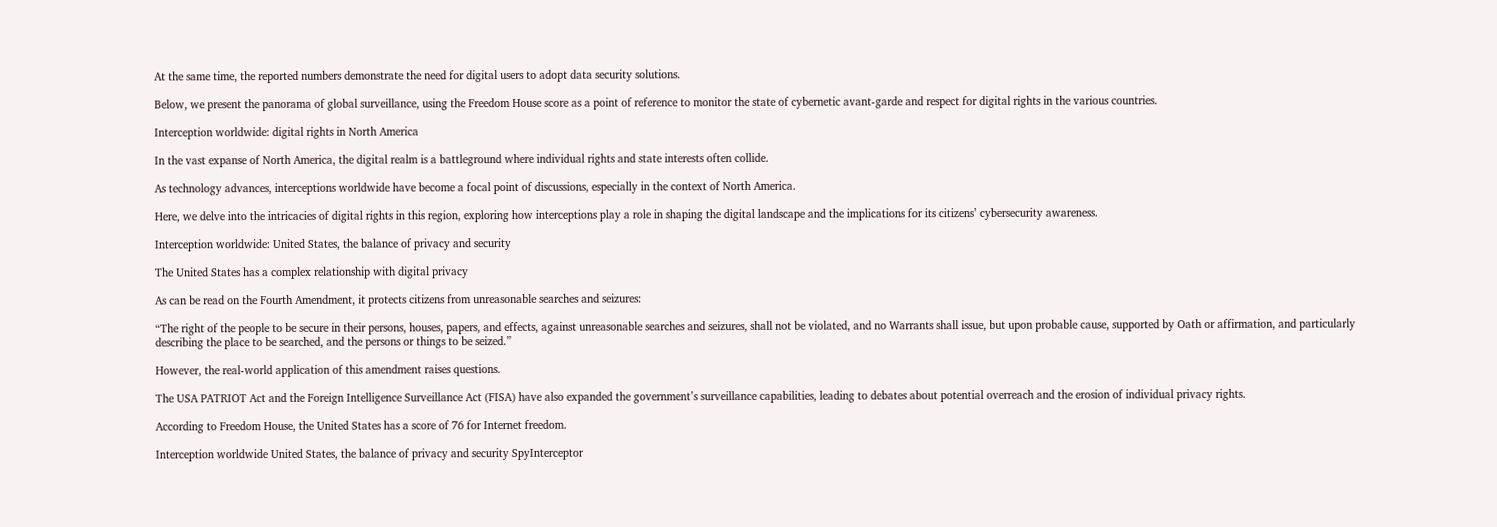At the same time, the reported numbers demonstrate the need for digital users to adopt data security solutions.

Below, we present the panorama of global surveillance, using the Freedom House score as a point of reference to monitor the state of cybernetic avant-garde and respect for digital rights in the various countries.

Interception worldwide: digital rights in North America

In the vast expanse of North America, the digital realm is a battleground where individual rights and state interests often collide.

As technology advances, interceptions worldwide have become a focal point of discussions, especially in the context of North America.

Here, we delve into the intricacies of digital rights in this region, exploring how interceptions play a role in shaping the digital landscape and the implications for its citizens’ cybersecurity awareness.

Interception worldwide: United States, the balance of privacy and security

The United States has a complex relationship with digital privacy

As can be read on the Fourth Amendment, it protects citizens from unreasonable searches and seizures:

“The right of the people to be secure in their persons, houses, papers, and effects, against unreasonable searches and seizures, shall not be violated, and no Warrants shall issue, but upon probable cause, supported by Oath or affirmation, and particularly describing the place to be searched, and the persons or things to be seized.”

However, the real-world application of this amendment raises questions.

The USA PATRIOT Act and the Foreign Intelligence Surveillance Act (FISA) have also expanded the government’s surveillance capabilities, leading to debates about potential overreach and the erosion of individual privacy rights.

According to Freedom House, the United States has a score of 76 for Internet freedom.

Interception worldwide United States, the balance of privacy and security SpyInterceptor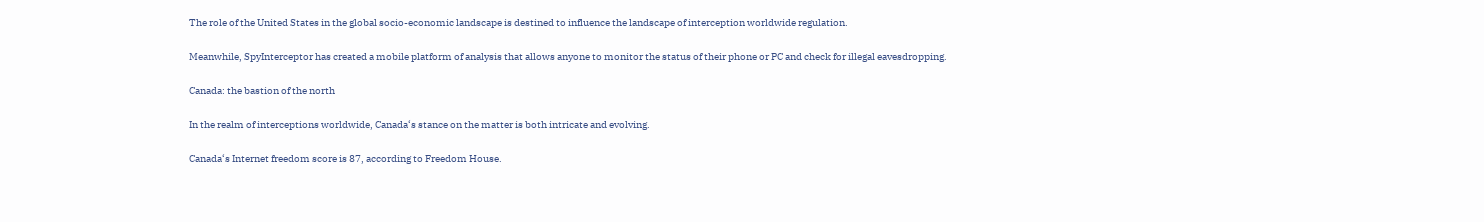The role of the United States in the global socio-economic landscape is destined to influence the landscape of interception worldwide regulation.

Meanwhile, SpyInterceptor has created a mobile platform of analysis that allows anyone to monitor the status of their phone or PC and check for illegal eavesdropping.

Canada: the bastion of the north

In the realm of interceptions worldwide, Canada‘s stance on the matter is both intricate and evolving.

Canada‘s Internet freedom score is 87, according to Freedom House.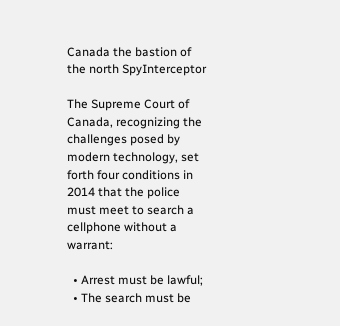Canada the bastion of the north SpyInterceptor

The Supreme Court of Canada, recognizing the challenges posed by modern technology, set forth four conditions in 2014 that the police must meet to search a cellphone without a warrant:

  • Arrest must be lawful;
  • The search must be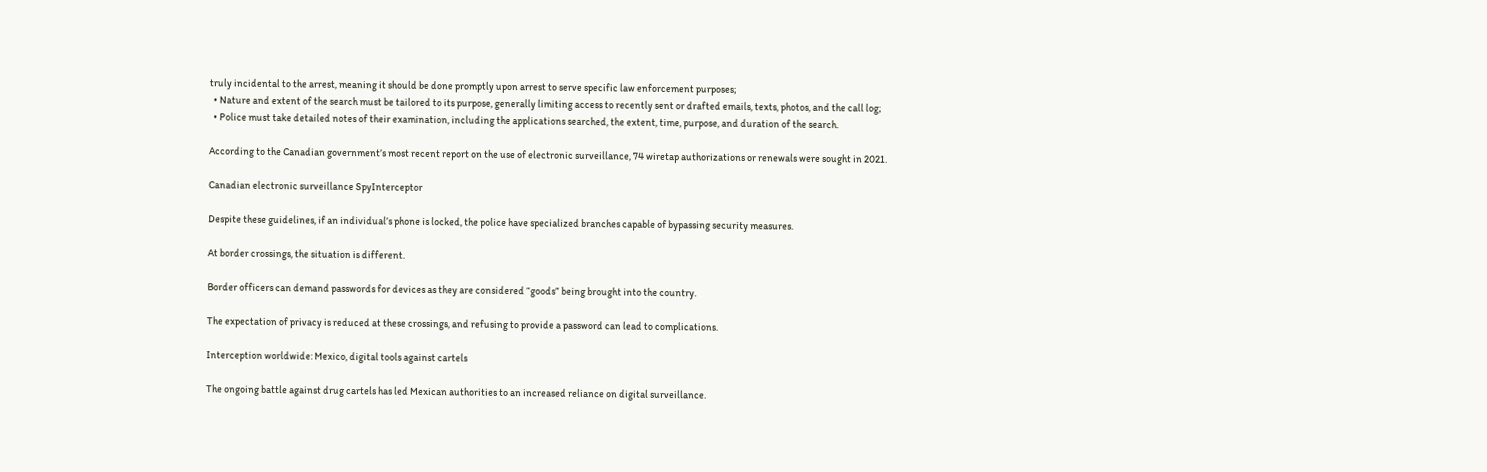truly incidental to the arrest, meaning it should be done promptly upon arrest to serve specific law enforcement purposes;
  • Nature and extent of the search must be tailored to its purpose, generally limiting access to recently sent or drafted emails, texts, photos, and the call log;
  • Police must take detailed notes of their examination, including the applications searched, the extent, time, purpose, and duration of the search.

According to the Canadian government’s most recent report on the use of electronic surveillance, 74 wiretap authorizations or renewals were sought in 2021.

Canadian electronic surveillance SpyInterceptor

Despite these guidelines, if an individual’s phone is locked, the police have specialized branches capable of bypassing security measures.

At border crossings, the situation is different.

Border officers can demand passwords for devices as they are considered “goods” being brought into the country.

The expectation of privacy is reduced at these crossings, and refusing to provide a password can lead to complications.

Interception worldwide: Mexico, digital tools against cartels

The ongoing battle against drug cartels has led Mexican authorities to an increased reliance on digital surveillance.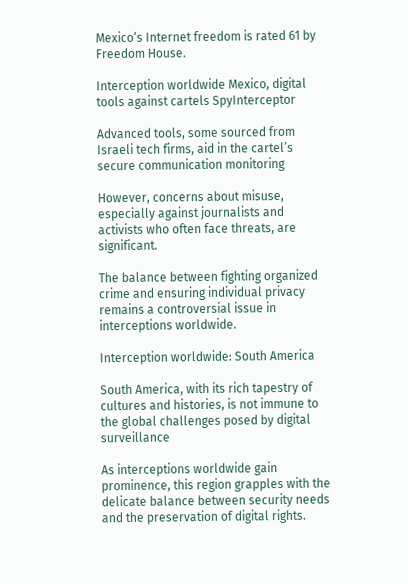Mexico‘s Internet freedom is rated 61 by Freedom House.

Interception worldwide Mexico, digital tools against cartels SpyInterceptor

Advanced tools, some sourced from Israeli tech firms, aid in the cartel’s secure communication monitoring

However, concerns about misuse, especially against journalists and activists who often face threats, are significant.

The balance between fighting organized crime and ensuring individual privacy remains a controversial issue in interceptions worldwide.

Interception worldwide: South America

South America, with its rich tapestry of cultures and histories, is not immune to the global challenges posed by digital surveillance

As interceptions worldwide gain prominence, this region grapples with the delicate balance between security needs and the preservation of digital rights.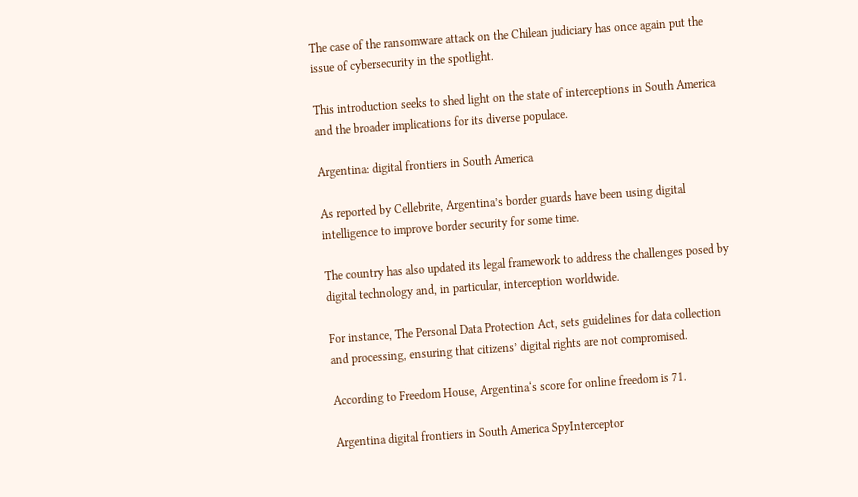The case of the ransomware attack on the Chilean judiciary has once again put the issue of cybersecurity in the spotlight.

This introduction seeks to shed light on the state of interceptions in South America and the broader implications for its diverse populace.

Argentina: digital frontiers in South America

As reported by Cellebrite, Argentina’s border guards have been using digital intelligence to improve border security for some time.

The country has also updated its legal framework to address the challenges posed by digital technology and, in particular, interception worldwide.

For instance, The Personal Data Protection Act, sets guidelines for data collection and processing, ensuring that citizens’ digital rights are not compromised.

According to Freedom House, Argentina‘s score for online freedom is 71.

Argentina digital frontiers in South America SpyInterceptor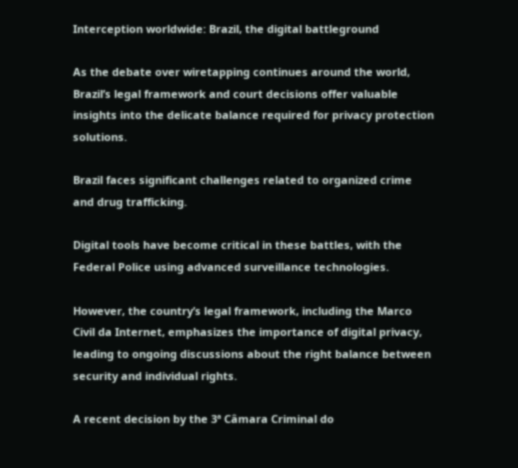Interception worldwide: Brazil, the digital battleground

As the debate over wiretapping continues around the world, Brazil’s legal framework and court decisions offer valuable insights into the delicate balance required for privacy protection solutions.

Brazil faces significant challenges related to organized crime and drug trafficking.

Digital tools have become critical in these battles, with the Federal Police using advanced surveillance technologies.

However, the country’s legal framework, including the Marco Civil da Internet, emphasizes the importance of digital privacy, leading to ongoing discussions about the right balance between security and individual rights.

A recent decision by the 3ª Câmara Criminal do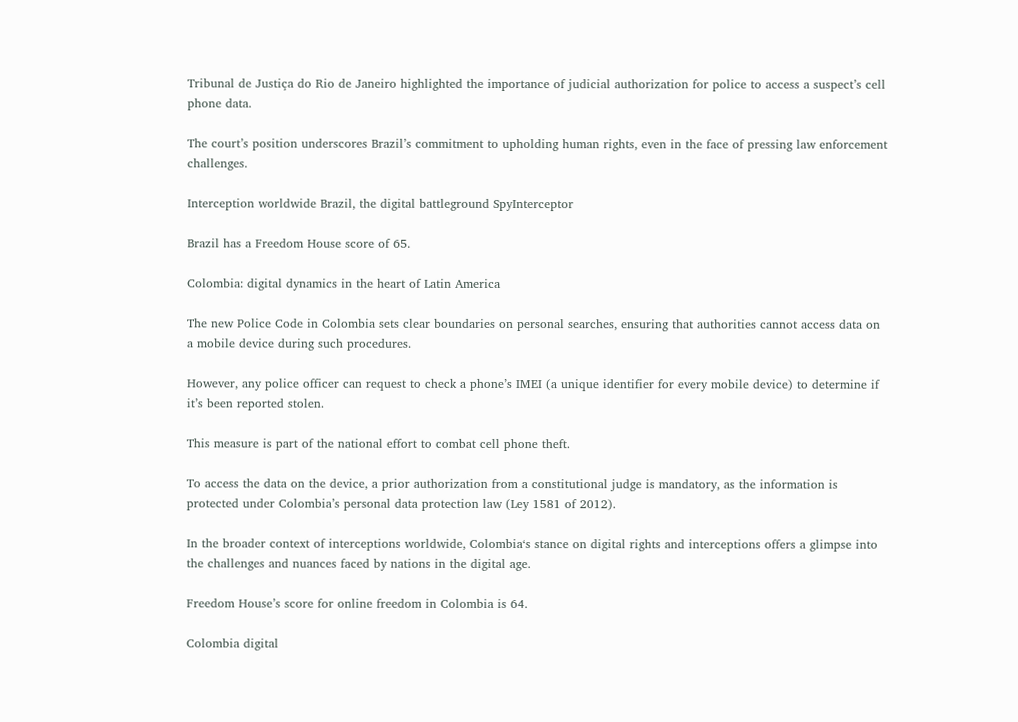Tribunal de Justiça do Rio de Janeiro highlighted the importance of judicial authorization for police to access a suspect’s cell phone data.

The court’s position underscores Brazil’s commitment to upholding human rights, even in the face of pressing law enforcement challenges.

Interception worldwide Brazil, the digital battleground SpyInterceptor

Brazil has a Freedom House score of 65.

Colombia: digital dynamics in the heart of Latin America

The new Police Code in Colombia sets clear boundaries on personal searches, ensuring that authorities cannot access data on a mobile device during such procedures.

However, any police officer can request to check a phone’s IMEI (a unique identifier for every mobile device) to determine if it’s been reported stolen.

This measure is part of the national effort to combat cell phone theft.

To access the data on the device, a prior authorization from a constitutional judge is mandatory, as the information is protected under Colombia’s personal data protection law (Ley 1581 of 2012).

In the broader context of interceptions worldwide, Colombia‘s stance on digital rights and interceptions offers a glimpse into the challenges and nuances faced by nations in the digital age.

Freedom House’s score for online freedom in Colombia is 64.

Colombia digital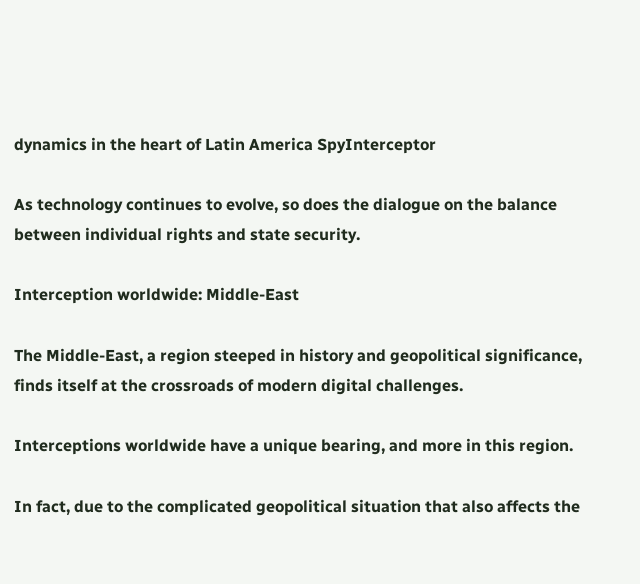dynamics in the heart of Latin America SpyInterceptor

As technology continues to evolve, so does the dialogue on the balance between individual rights and state security.

Interception worldwide: Middle-East

The Middle-East, a region steeped in history and geopolitical significance, finds itself at the crossroads of modern digital challenges.

Interceptions worldwide have a unique bearing, and more in this region.

In fact, due to the complicated geopolitical situation that also affects the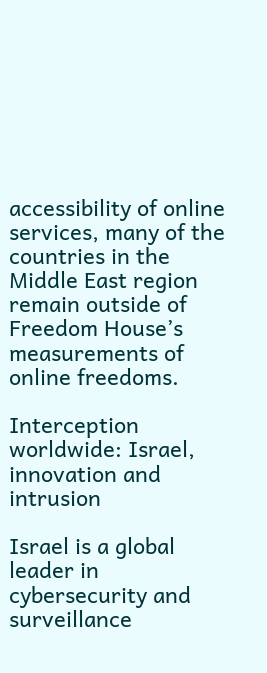accessibility of online services, many of the countries in the Middle East region remain outside of Freedom House’s measurements of online freedoms.

Interception worldwide: Israel, innovation and intrusion

Israel is a global leader in cybersecurity and surveillance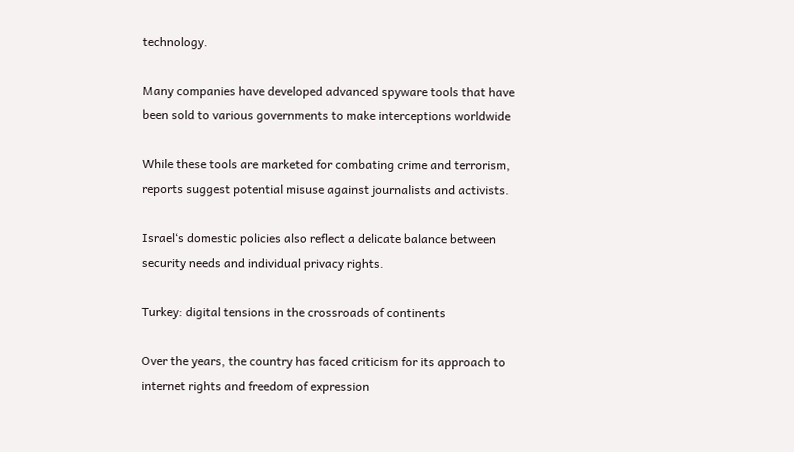technology.

Many companies have developed advanced spyware tools that have been sold to various governments to make interceptions worldwide

While these tools are marketed for combating crime and terrorism, reports suggest potential misuse against journalists and activists.

Israel‘s domestic policies also reflect a delicate balance between security needs and individual privacy rights.

Turkey: digital tensions in the crossroads of continents

Over the years, the country has faced criticism for its approach to internet rights and freedom of expression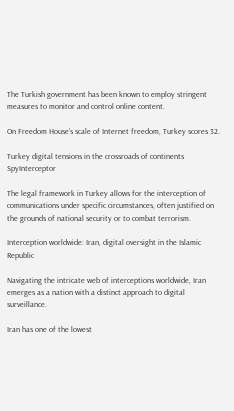The Turkish government has been known to employ stringent measures to monitor and control online content.

On Freedom House’s scale of Internet freedom, Turkey scores 32.

Turkey digital tensions in the crossroads of continents SpyInterceptor

The legal framework in Turkey allows for the interception of communications under specific circumstances, often justified on the grounds of national security or to combat terrorism.

Interception worldwide: Iran, digital oversight in the Islamic Republic

Navigating the intricate web of interceptions worldwide, Iran emerges as a nation with a distinct approach to digital surveillance.

Iran has one of the lowest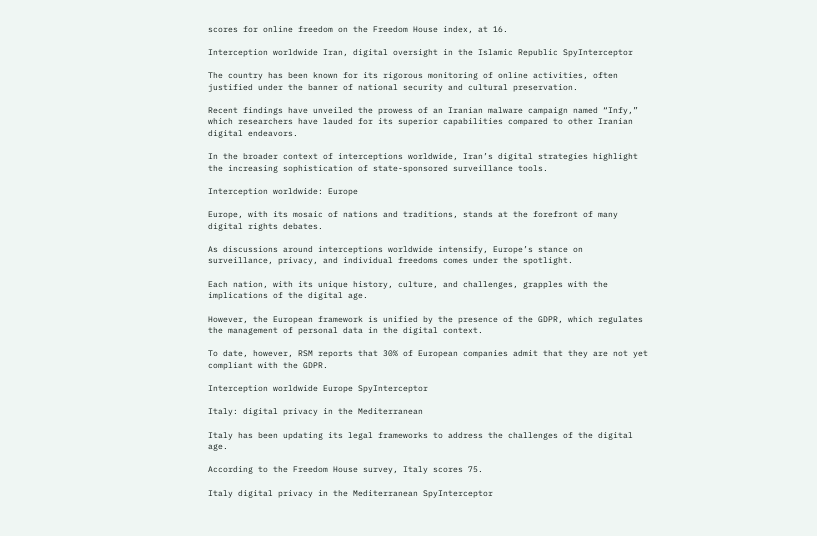scores for online freedom on the Freedom House index, at 16.

Interception worldwide Iran, digital oversight in the Islamic Republic SpyInterceptor

The country has been known for its rigorous monitoring of online activities, often justified under the banner of national security and cultural preservation.

Recent findings have unveiled the prowess of an Iranian malware campaign named “Infy,” which researchers have lauded for its superior capabilities compared to other Iranian digital endeavors.

In the broader context of interceptions worldwide, Iran’s digital strategies highlight the increasing sophistication of state-sponsored surveillance tools.

Interception worldwide: Europe

Europe, with its mosaic of nations and traditions, stands at the forefront of many digital rights debates.

As discussions around interceptions worldwide intensify, Europe’s stance on surveillance, privacy, and individual freedoms comes under the spotlight.

Each nation, with its unique history, culture, and challenges, grapples with the implications of the digital age.

However, the European framework is unified by the presence of the GDPR, which regulates the management of personal data in the digital context.

To date, however, RSM reports that 30% of European companies admit that they are not yet compliant with the GDPR.

Interception worldwide Europe SpyInterceptor

Italy: digital privacy in the Mediterranean

Italy has been updating its legal frameworks to address the challenges of the digital age.

According to the Freedom House survey, Italy scores 75.

Italy digital privacy in the Mediterranean SpyInterceptor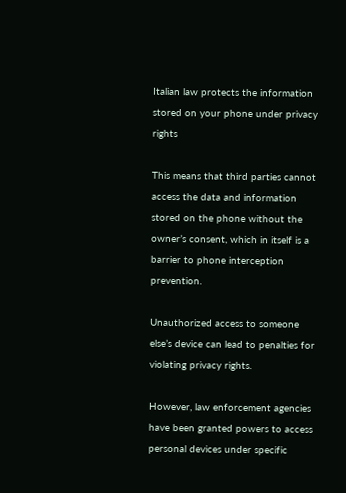Italian law protects the information stored on your phone under privacy rights

This means that third parties cannot access the data and information stored on the phone without the owner’s consent, which in itself is a barrier to phone interception prevention.

Unauthorized access to someone else’s device can lead to penalties for violating privacy rights.

However, law enforcement agencies have been granted powers to access personal devices under specific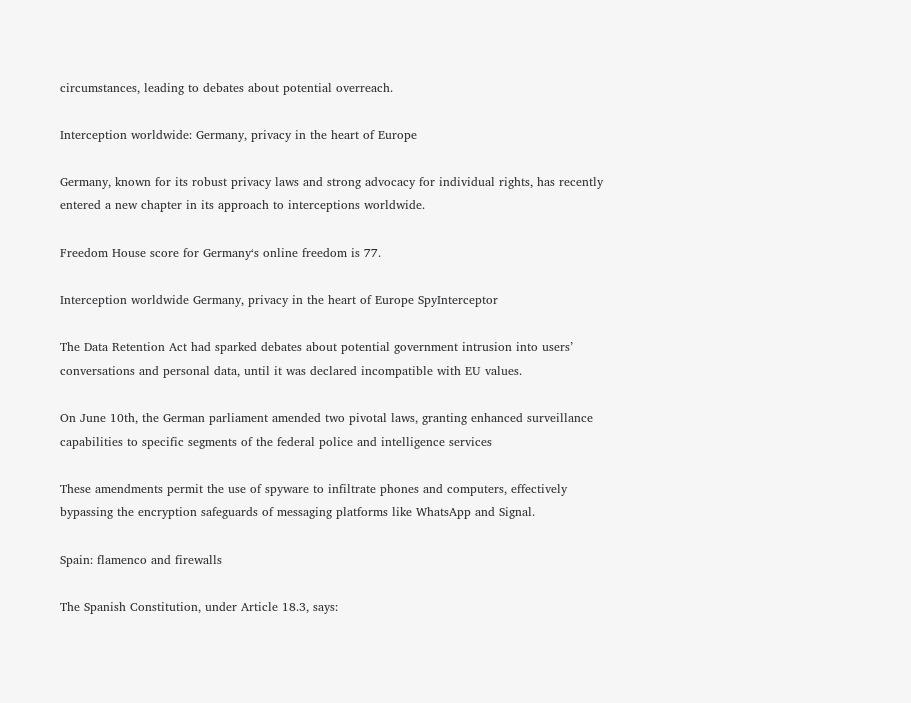circumstances, leading to debates about potential overreach.

Interception worldwide: Germany, privacy in the heart of Europe

Germany, known for its robust privacy laws and strong advocacy for individual rights, has recently entered a new chapter in its approach to interceptions worldwide.

Freedom House score for Germany‘s online freedom is 77.

Interception worldwide Germany, privacy in the heart of Europe SpyInterceptor

The Data Retention Act had sparked debates about potential government intrusion into users’ conversations and personal data, until it was declared incompatible with EU values.

On June 10th, the German parliament amended two pivotal laws, granting enhanced surveillance capabilities to specific segments of the federal police and intelligence services

These amendments permit the use of spyware to infiltrate phones and computers, effectively bypassing the encryption safeguards of messaging platforms like WhatsApp and Signal.

Spain: flamenco and firewalls

The Spanish Constitution, under Article 18.3, says: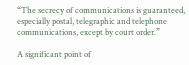“The secrecy of communications is guaranteed, especially postal, telegraphic and telephone communications, except by court order.”

A significant point of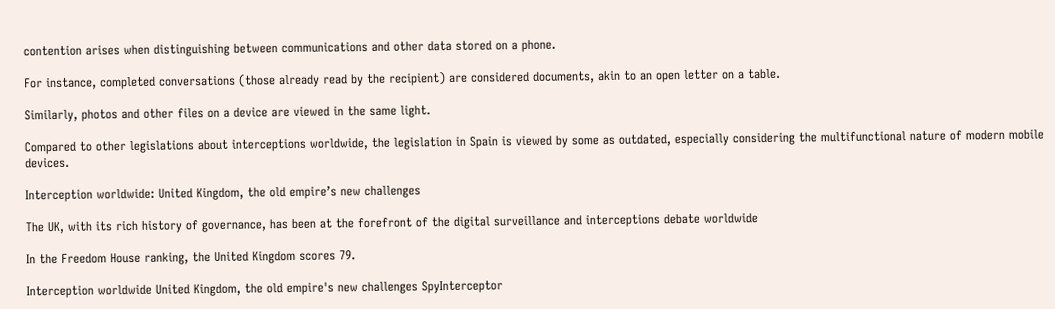contention arises when distinguishing between communications and other data stored on a phone.

For instance, completed conversations (those already read by the recipient) are considered documents, akin to an open letter on a table.

Similarly, photos and other files on a device are viewed in the same light.

Compared to other legislations about interceptions worldwide, the legislation in Spain is viewed by some as outdated, especially considering the multifunctional nature of modern mobile devices.

Interception worldwide: United Kingdom, the old empire’s new challenges

The UK, with its rich history of governance, has been at the forefront of the digital surveillance and interceptions debate worldwide

In the Freedom House ranking, the United Kingdom scores 79.

Interception worldwide United Kingdom, the old empire's new challenges SpyInterceptor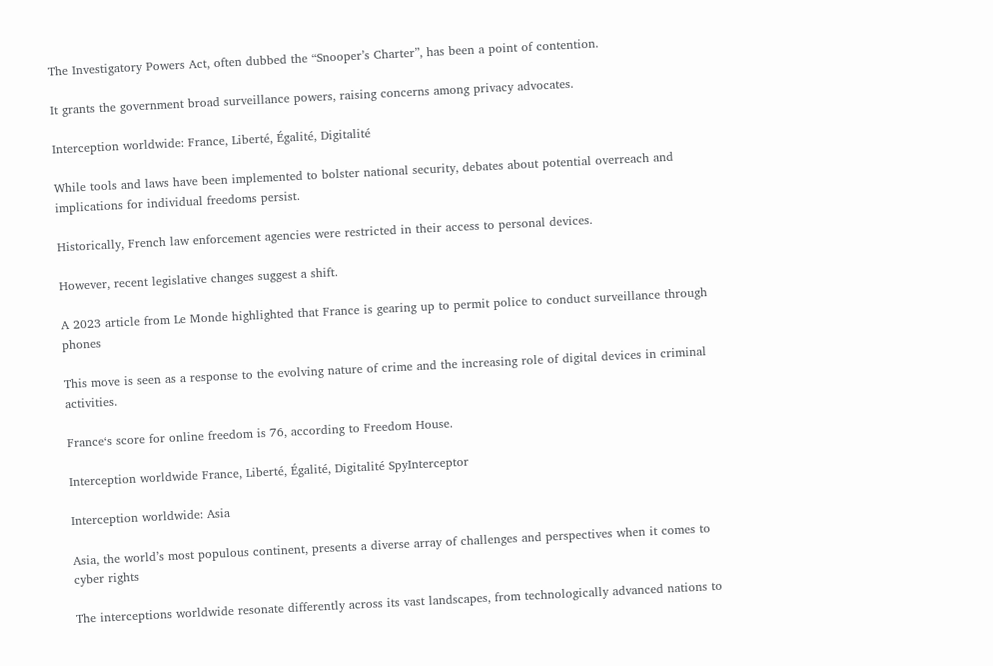The Investigatory Powers Act, often dubbed the “Snooper’s Charter”, has been a point of contention.

It grants the government broad surveillance powers, raising concerns among privacy advocates.

Interception worldwide: France, Liberté, Égalité, Digitalité

While tools and laws have been implemented to bolster national security, debates about potential overreach and implications for individual freedoms persist.

Historically, French law enforcement agencies were restricted in their access to personal devices.

However, recent legislative changes suggest a shift.

A 2023 article from Le Monde highlighted that France is gearing up to permit police to conduct surveillance through phones

This move is seen as a response to the evolving nature of crime and the increasing role of digital devices in criminal activities.

France‘s score for online freedom is 76, according to Freedom House.

Interception worldwide France, Liberté, Égalité, Digitalité SpyInterceptor

Interception worldwide: Asia

Asia, the world’s most populous continent, presents a diverse array of challenges and perspectives when it comes to cyber rights

The interceptions worldwide resonate differently across its vast landscapes, from technologically advanced nations to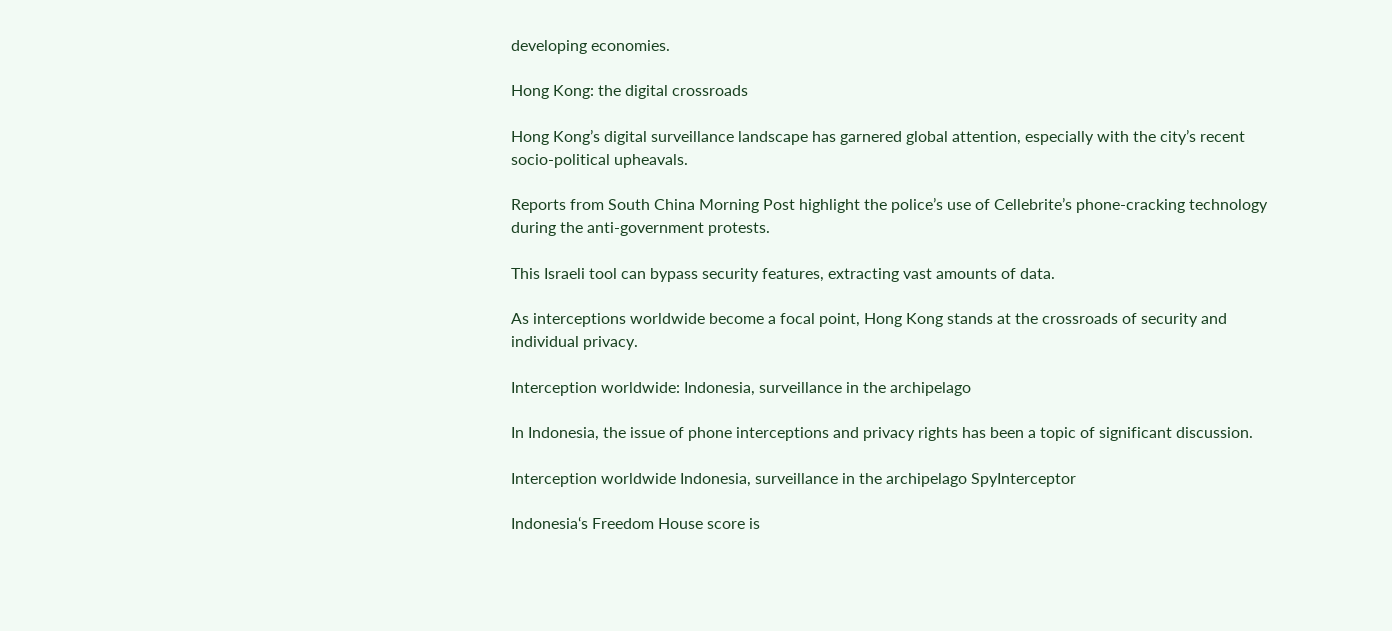developing economies.

Hong Kong: the digital crossroads

Hong Kong’s digital surveillance landscape has garnered global attention, especially with the city’s recent socio-political upheavals.

Reports from South China Morning Post highlight the police’s use of Cellebrite’s phone-cracking technology during the anti-government protests.

This Israeli tool can bypass security features, extracting vast amounts of data.

As interceptions worldwide become a focal point, Hong Kong stands at the crossroads of security and individual privacy.

Interception worldwide: Indonesia, surveillance in the archipelago

In Indonesia, the issue of phone interceptions and privacy rights has been a topic of significant discussion.

Interception worldwide Indonesia, surveillance in the archipelago SpyInterceptor

Indonesia‘s Freedom House score is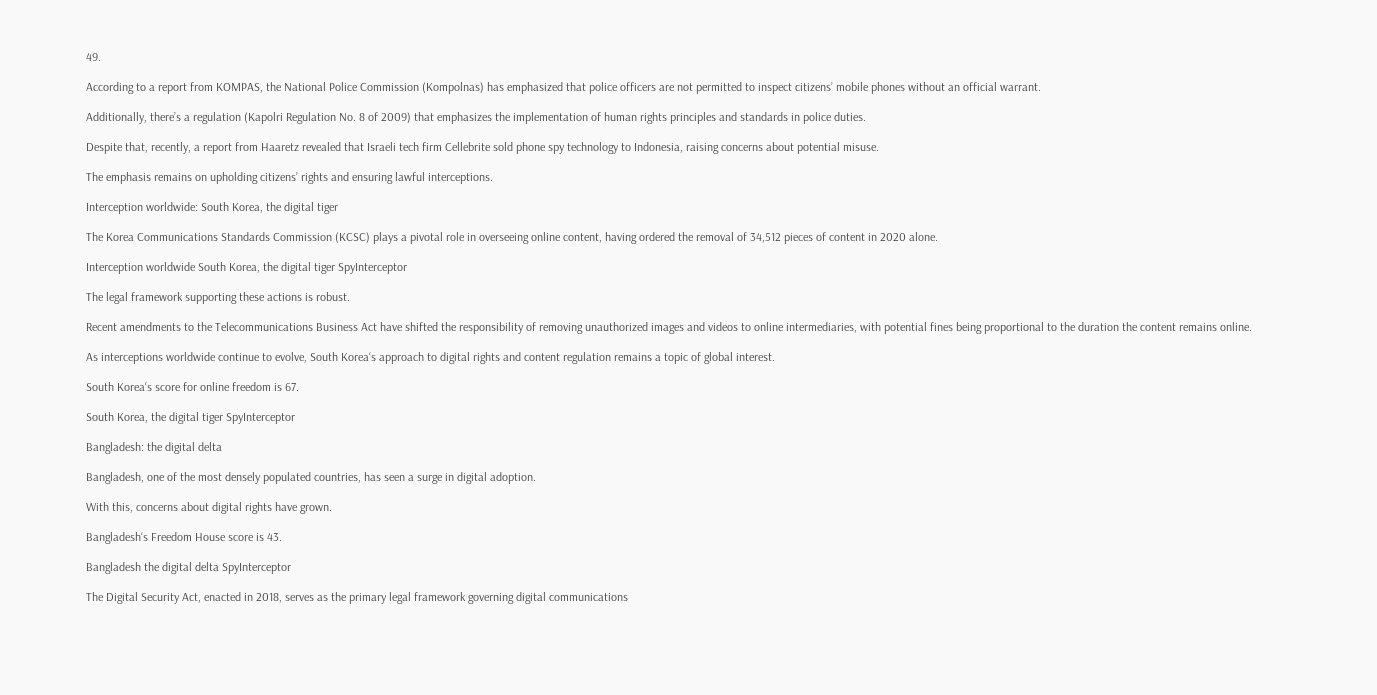49.

According to a report from KOMPAS, the National Police Commission (Kompolnas) has emphasized that police officers are not permitted to inspect citizens’ mobile phones without an official warrant.

Additionally, there’s a regulation (Kapolri Regulation No. 8 of 2009) that emphasizes the implementation of human rights principles and standards in police duties.

Despite that, recently, a report from Haaretz revealed that Israeli tech firm Cellebrite sold phone spy technology to Indonesia, raising concerns about potential misuse.

The emphasis remains on upholding citizens’ rights and ensuring lawful interceptions.

Interception worldwide: South Korea, the digital tiger

The Korea Communications Standards Commission (KCSC) plays a pivotal role in overseeing online content, having ordered the removal of 34,512 pieces of content in 2020 alone.

Interception worldwide South Korea, the digital tiger SpyInterceptor

The legal framework supporting these actions is robust.

Recent amendments to the Telecommunications Business Act have shifted the responsibility of removing unauthorized images and videos to online intermediaries, with potential fines being proportional to the duration the content remains online.

As interceptions worldwide continue to evolve, South Korea‘s approach to digital rights and content regulation remains a topic of global interest.

South Korea‘s score for online freedom is 67.

South Korea, the digital tiger SpyInterceptor

Bangladesh: the digital delta

Bangladesh, one of the most densely populated countries, has seen a surge in digital adoption.

With this, concerns about digital rights have grown.

Bangladesh‘s Freedom House score is 43.

Bangladesh the digital delta SpyInterceptor

The Digital Security Act, enacted in 2018, serves as the primary legal framework governing digital communications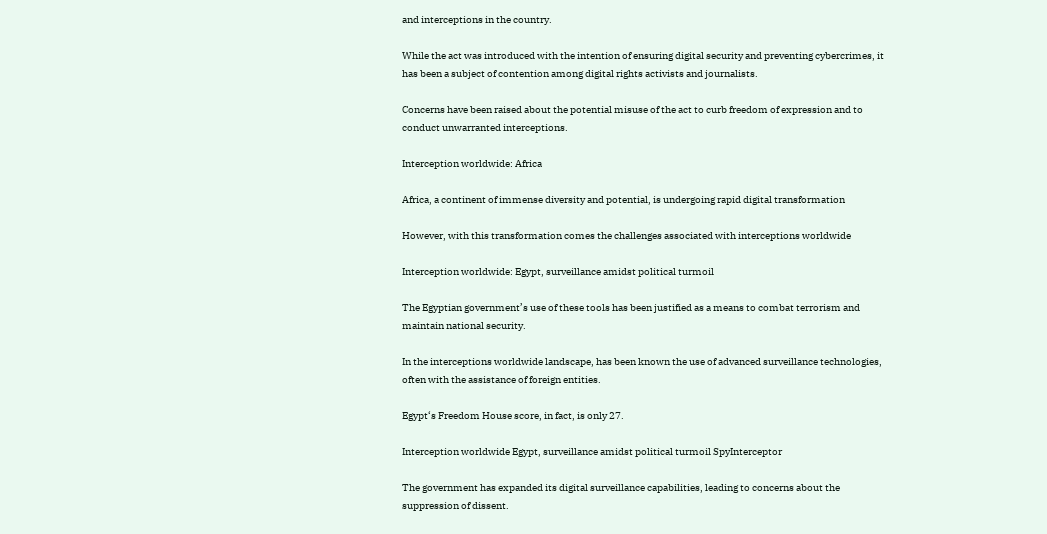and interceptions in the country.

While the act was introduced with the intention of ensuring digital security and preventing cybercrimes, it has been a subject of contention among digital rights activists and journalists.

Concerns have been raised about the potential misuse of the act to curb freedom of expression and to conduct unwarranted interceptions.

Interception worldwide: Africa

Africa, a continent of immense diversity and potential, is undergoing rapid digital transformation

However, with this transformation comes the challenges associated with interceptions worldwide

Interception worldwide: Egypt, surveillance amidst political turmoil

The Egyptian government’s use of these tools has been justified as a means to combat terrorism and maintain national security.

In the interceptions worldwide landscape, has been known the use of advanced surveillance technologies, often with the assistance of foreign entities.

Egypt‘s Freedom House score, in fact, is only 27.

Interception worldwide Egypt, surveillance amidst political turmoil SpyInterceptor

The government has expanded its digital surveillance capabilities, leading to concerns about the suppression of dissent.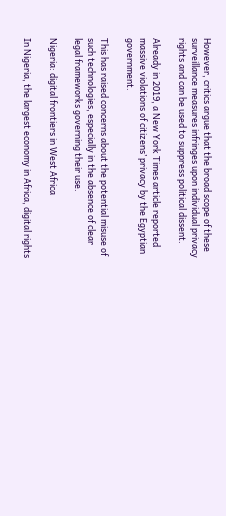However, critics argue that the broad scope of these surveillance measures infringes upon individual privacy rights and can be used to suppress political dissent.

Already in 2019, a New York Times article reported massive violations of citizens’ privacy by the Egyptian government.

This has raised concerns about the potential misuse of such technologies, especially in the absence of clear legal frameworks governing their use.

Nigeria: digital frontiers in West Africa

In Nigeria, the largest economy in Africa, digital rights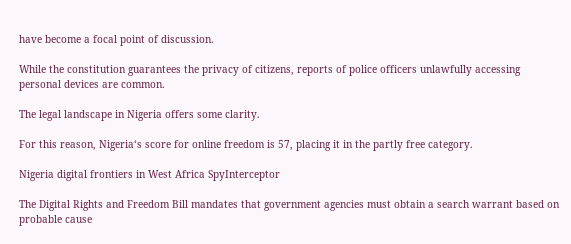have become a focal point of discussion.

While the constitution guarantees the privacy of citizens, reports of police officers unlawfully accessing personal devices are common.

The legal landscape in Nigeria offers some clarity.

For this reason, Nigeria‘s score for online freedom is 57, placing it in the partly free category.

Nigeria digital frontiers in West Africa SpyInterceptor

The Digital Rights and Freedom Bill mandates that government agencies must obtain a search warrant based on probable cause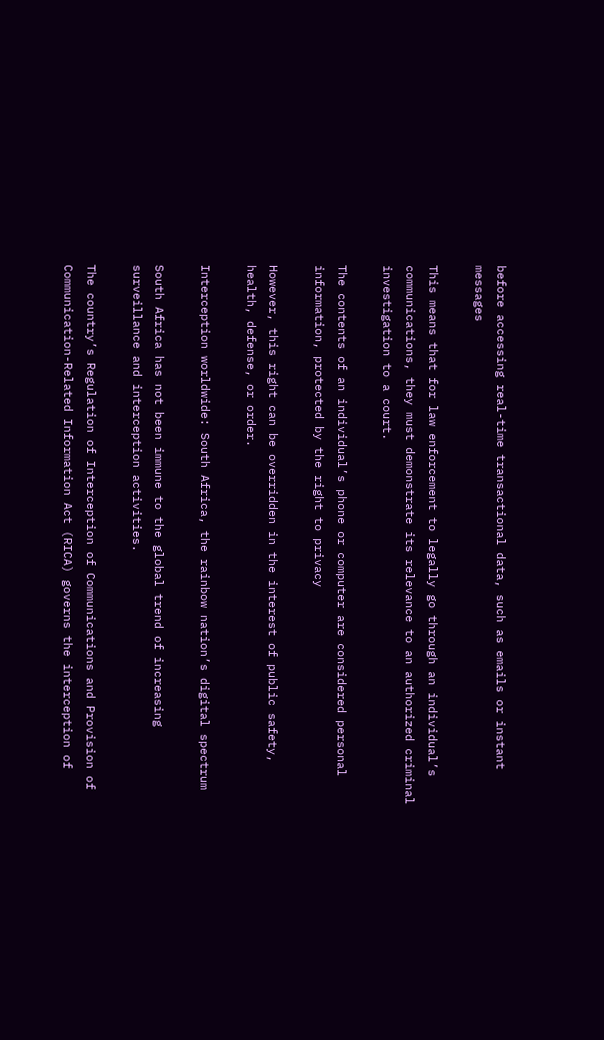before accessing real-time transactional data, such as emails or instant messages

This means that for law enforcement to legally go through an individual’s communications, they must demonstrate its relevance to an authorized criminal investigation to a court.

The contents of an individual’s phone or computer are considered personal information, protected by the right to privacy

However, this right can be overridden in the interest of public safety, health, defense, or order.

Interception worldwide: South Africa, the rainbow nation’s digital spectrum

South Africa has not been immune to the global trend of increasing surveillance and interception activities.

The country’s Regulation of Interception of Communications and Provision of Communication-Related Information Act (RICA) governs the interception of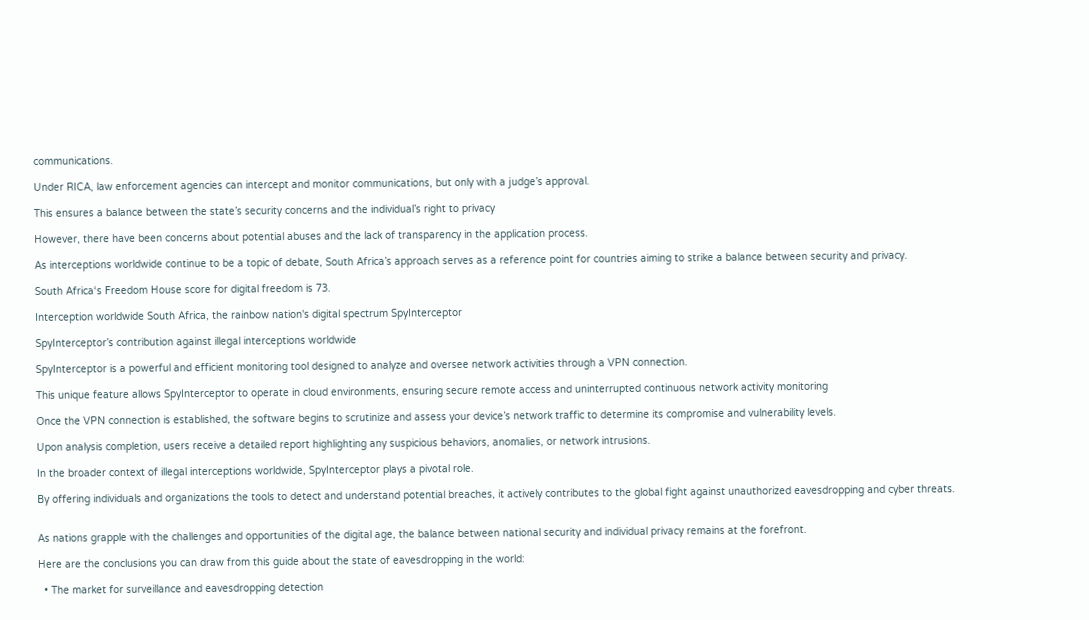communications.

Under RICA, law enforcement agencies can intercept and monitor communications, but only with a judge’s approval.

This ensures a balance between the state’s security concerns and the individual’s right to privacy

However, there have been concerns about potential abuses and the lack of transparency in the application process.

As interceptions worldwide continue to be a topic of debate, South Africa’s approach serves as a reference point for countries aiming to strike a balance between security and privacy.

South Africa‘s Freedom House score for digital freedom is 73.

Interception worldwide South Africa, the rainbow nation's digital spectrum SpyInterceptor

SpyInterceptor’s contribution against illegal interceptions worldwide

SpyInterceptor is a powerful and efficient monitoring tool designed to analyze and oversee network activities through a VPN connection.

This unique feature allows SpyInterceptor to operate in cloud environments, ensuring secure remote access and uninterrupted continuous network activity monitoring

Once the VPN connection is established, the software begins to scrutinize and assess your device’s network traffic to determine its compromise and vulnerability levels.

Upon analysis completion, users receive a detailed report highlighting any suspicious behaviors, anomalies, or network intrusions.

In the broader context of illegal interceptions worldwide, SpyInterceptor plays a pivotal role.

By offering individuals and organizations the tools to detect and understand potential breaches, it actively contributes to the global fight against unauthorized eavesdropping and cyber threats.


As nations grapple with the challenges and opportunities of the digital age, the balance between national security and individual privacy remains at the forefront.

Here are the conclusions you can draw from this guide about the state of eavesdropping in the world:

  • The market for surveillance and eavesdropping detection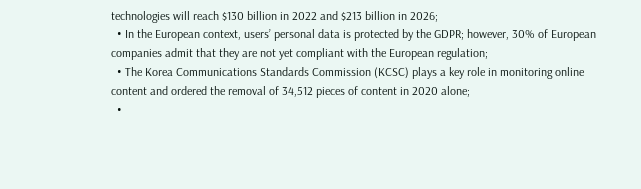technologies will reach $130 billion in 2022 and $213 billion in 2026;
  • In the European context, users’ personal data is protected by the GDPR; however, 30% of European companies admit that they are not yet compliant with the European regulation;
  • The Korea Communications Standards Commission (KCSC) plays a key role in monitoring online content and ordered the removal of 34,512 pieces of content in 2020 alone;
  •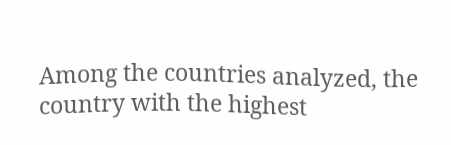Among the countries analyzed, the country with the highest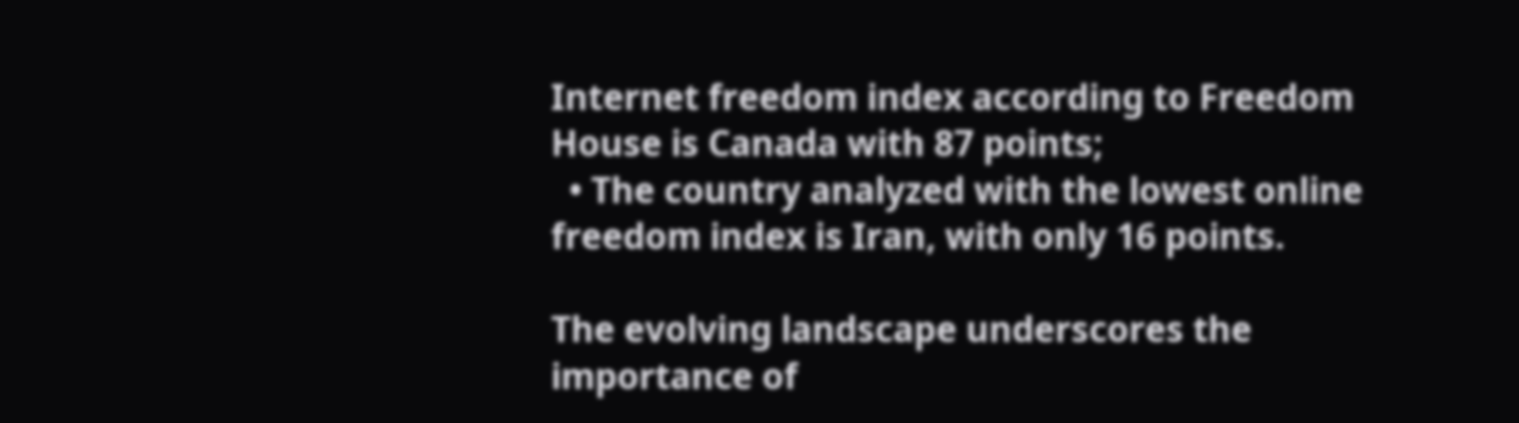Internet freedom index according to Freedom House is Canada with 87 points;
  • The country analyzed with the lowest online freedom index is Iran, with only 16 points.

The evolving landscape underscores the importance of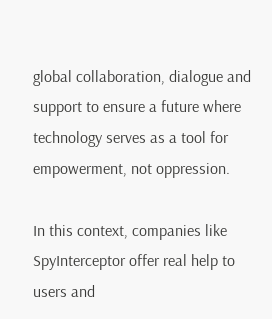global collaboration, dialogue and support to ensure a future where technology serves as a tool for empowerment, not oppression.

In this context, companies like SpyInterceptor offer real help to users and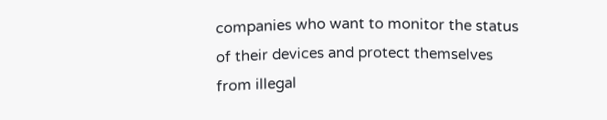companies who want to monitor the status of their devices and protect themselves from illegal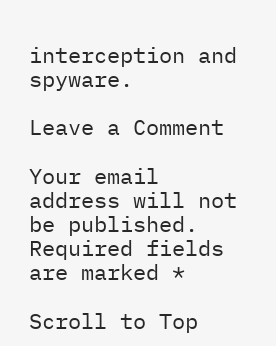interception and spyware.

Leave a Comment

Your email address will not be published. Required fields are marked *

Scroll to Top